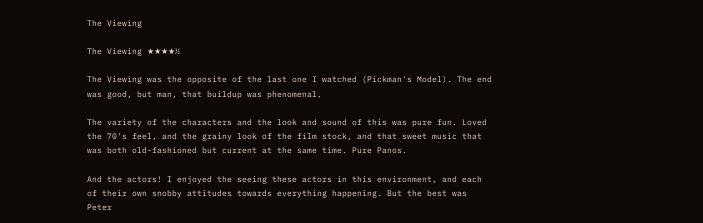The Viewing

The Viewing ★★★★½

The Viewing was the opposite of the last one I watched (Pickman's Model). The end was good, but man, that buildup was phenomenal.

The variety of the characters and the look and sound of this was pure fun. Loved the 70's feel, and the grainy look of the film stock, and that sweet music that was both old-fashioned but current at the same time. Pure Panos.

And the actors! I enjoyed the seeing these actors in this environment, and each of their own snobby attitudes towards everything happening. But the best was Peter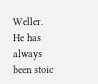Weller. He has always been stoic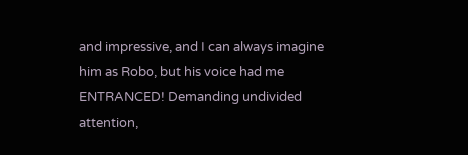and impressive, and I can always imagine him as Robo, but his voice had me ENTRANCED! Demanding undivided attention,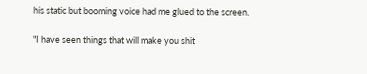his static but booming voice had me glued to the screen.

"I have seen things that will make you shit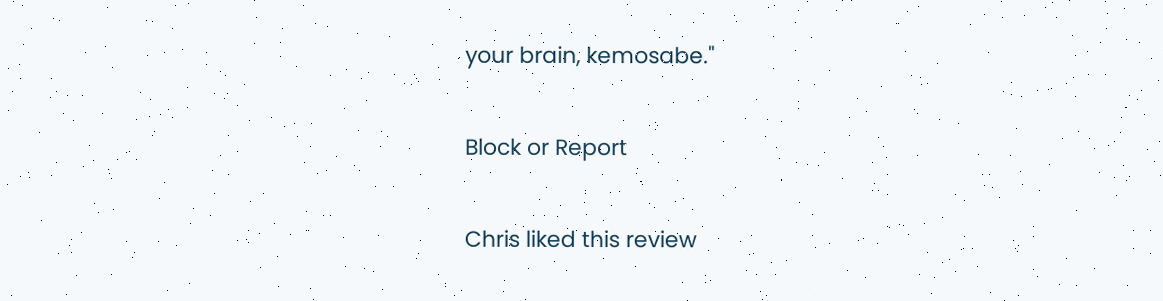your brain, kemosabe."

Block or Report

Chris liked this review